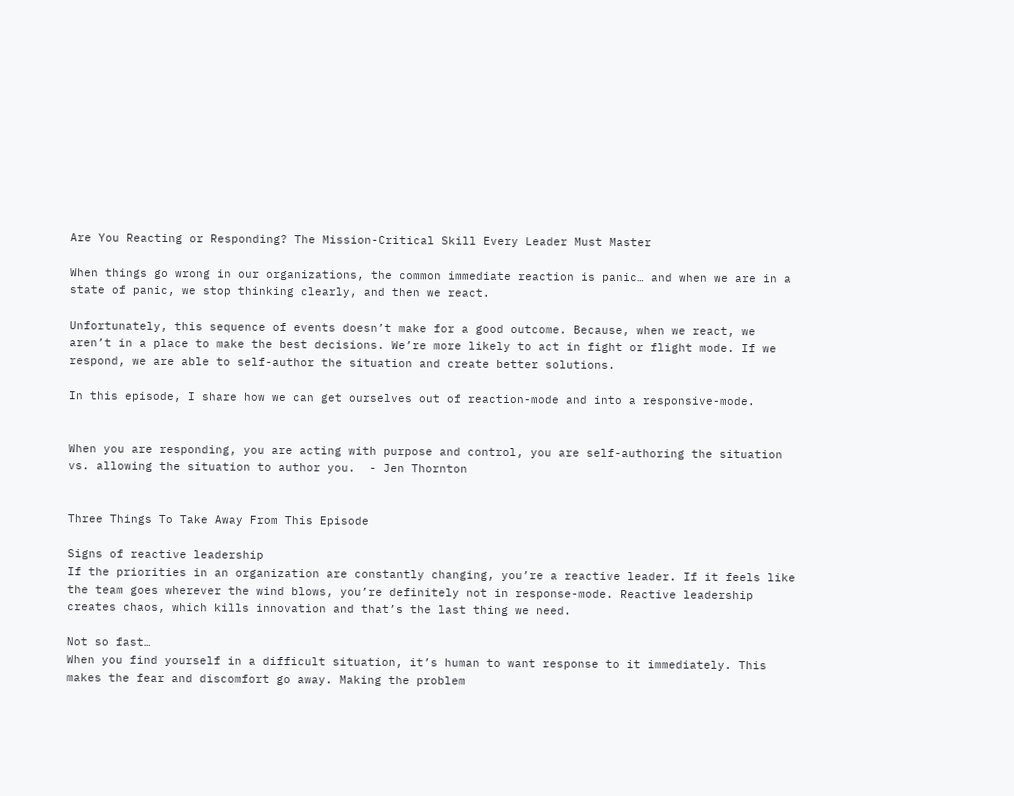Are You Reacting or Responding? The Mission-Critical Skill Every Leader Must Master

When things go wrong in our organizations, the common immediate reaction is panic… and when we are in a state of panic, we stop thinking clearly, and then we react.

Unfortunately, this sequence of events doesn’t make for a good outcome. Because, when we react, we aren’t in a place to make the best decisions. We’re more likely to act in fight or flight mode. If we respond, we are able to self-author the situation and create better solutions.

In this episode, I share how we can get ourselves out of reaction-mode and into a responsive-mode.


When you are responding, you are acting with purpose and control, you are self-authoring the situation vs. allowing the situation to author you.  - Jen Thornton


Three Things To Take Away From This Episode

Signs of reactive leadership
If the priorities in an organization are constantly changing, you’re a reactive leader. If it feels like the team goes wherever the wind blows, you’re definitely not in response-mode. Reactive leadership creates chaos, which kills innovation and that’s the last thing we need.

Not so fast…
When you find yourself in a difficult situation, it’s human to want response to it immediately. This makes the fear and discomfort go away. Making the problem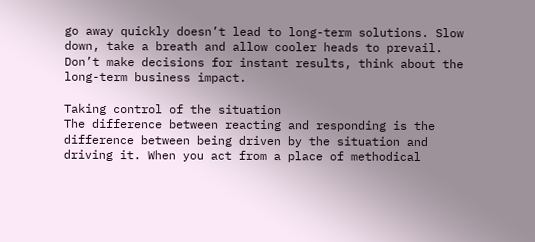go away quickly doesn’t lead to long-term solutions. Slow down, take a breath and allow cooler heads to prevail. Don’t make decisions for instant results, think about the long-term business impact.

Taking control of the situation
The difference between reacting and responding is the difference between being driven by the situation and driving it. When you act from a place of methodical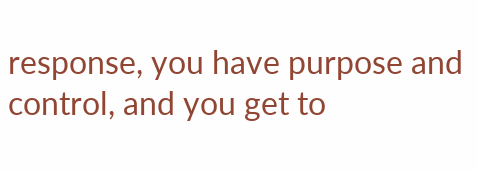response, you have purpose and control, and you get to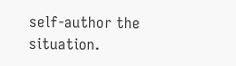self-author the situation.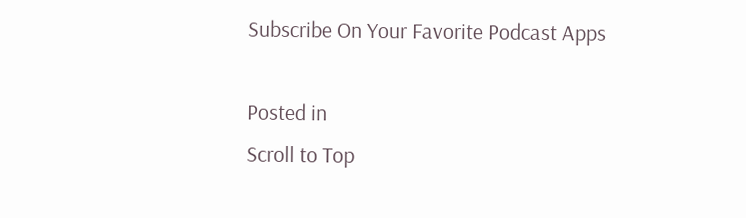Subscribe On Your Favorite Podcast Apps

Posted in
Scroll to Top